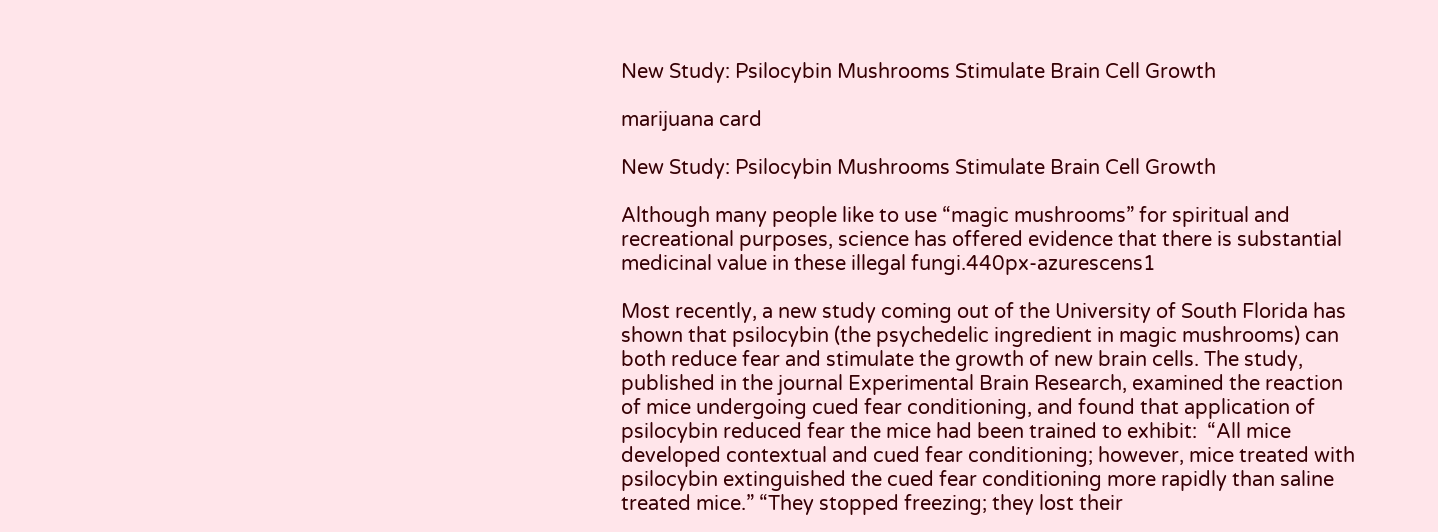New Study: Psilocybin Mushrooms Stimulate Brain Cell Growth

marijuana card

New Study: Psilocybin Mushrooms Stimulate Brain Cell Growth

Although many people like to use “magic mushrooms” for spiritual and recreational purposes, science has offered evidence that there is substantial medicinal value in these illegal fungi.440px-azurescens1

Most recently, a new study coming out of the University of South Florida has shown that psilocybin (the psychedelic ingredient in magic mushrooms) can both reduce fear and stimulate the growth of new brain cells. The study, published in the journal Experimental Brain Research, examined the reaction of mice undergoing cued fear conditioning, and found that application of psilocybin reduced fear the mice had been trained to exhibit:  “All mice developed contextual and cued fear conditioning; however, mice treated with psilocybin extinguished the cued fear conditioning more rapidly than saline treated mice.” “They stopped freezing; they lost their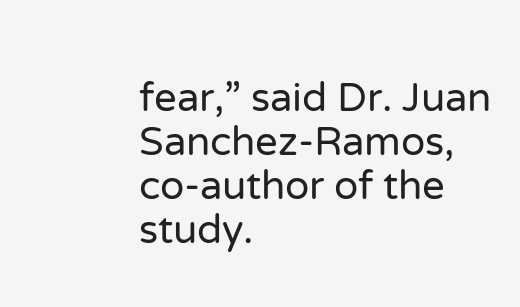fear,” said Dr. Juan Sanchez-Ramos, co-author of the study.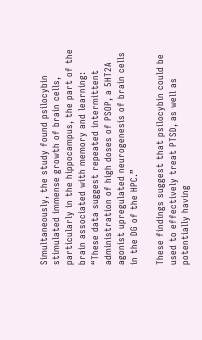Simultaneously, the study found psilocybin stimulated immense growth of brain cells, particularly in the hippocampus, the part of the brain associated with memory and learning: “These data suggest repeated intermittent administration of high doses of PSOP, a 5HT2A agonist upregulated neurogenesis of brain cells in the DG of the HPC.”

These findings suggest that psilocybin could be used to effectively treat PTSD, as well as potentially having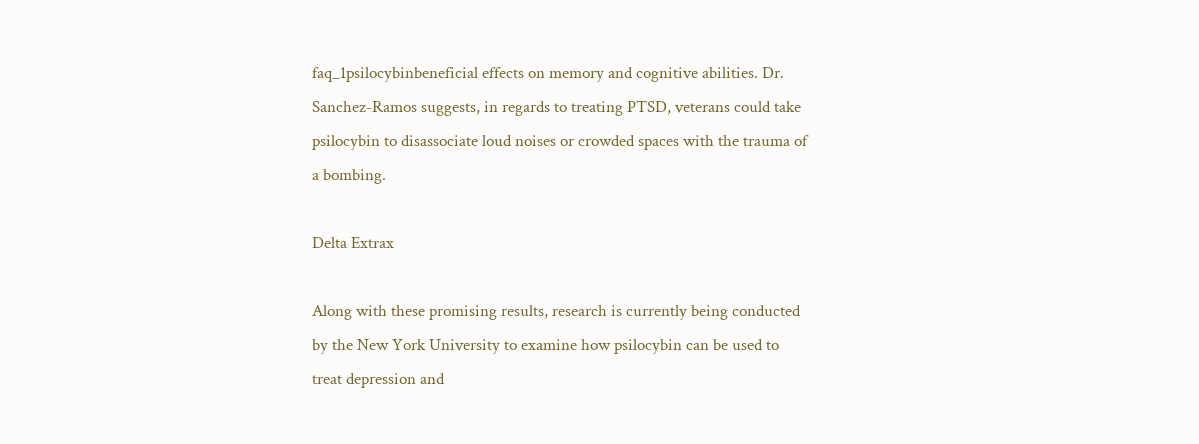faq_1psilocybinbeneficial effects on memory and cognitive abilities. Dr. Sanchez-Ramos suggests, in regards to treating PTSD, veterans could take psilocybin to disassociate loud noises or crowded spaces with the trauma of a bombing.

Delta Extrax

Along with these promising results, research is currently being conducted by the New York University to examine how psilocybin can be used to treat depression and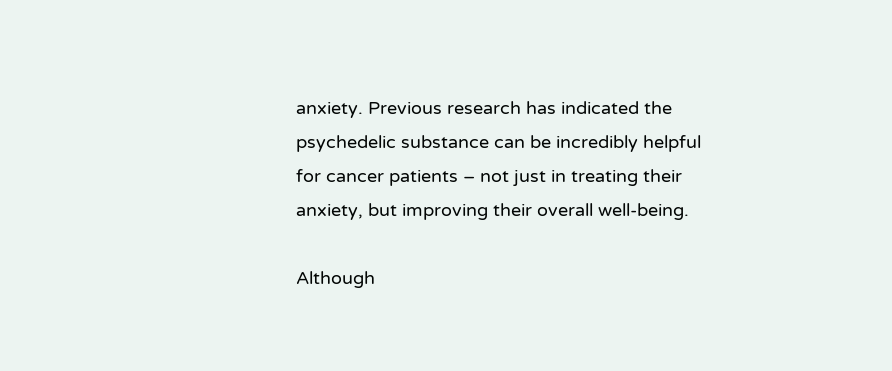anxiety. Previous research has indicated the psychedelic substance can be incredibly helpful for cancer patients – not just in treating their anxiety, but improving their overall well-being.

Although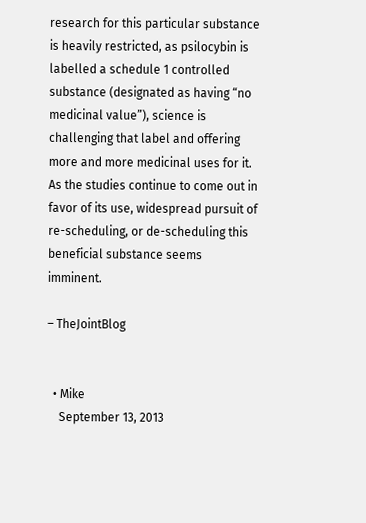research for this particular substance is heavily restricted, as psilocybin is labelled a schedule 1 controlled substance (designated as having “no medicinal value”), science is challenging that label and offering more and more medicinal uses for it. As the studies continue to come out in favor of its use, widespread pursuit of re-scheduling, or de-scheduling this beneficial substance seems imminent.

– TheJointBlog


  • Mike
    September 13, 2013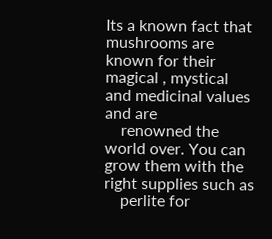Its a known fact that mushrooms are known for their magical , mystical and medicinal values and are
    renowned the world over. You can grow them with the right supplies such as
    perlite for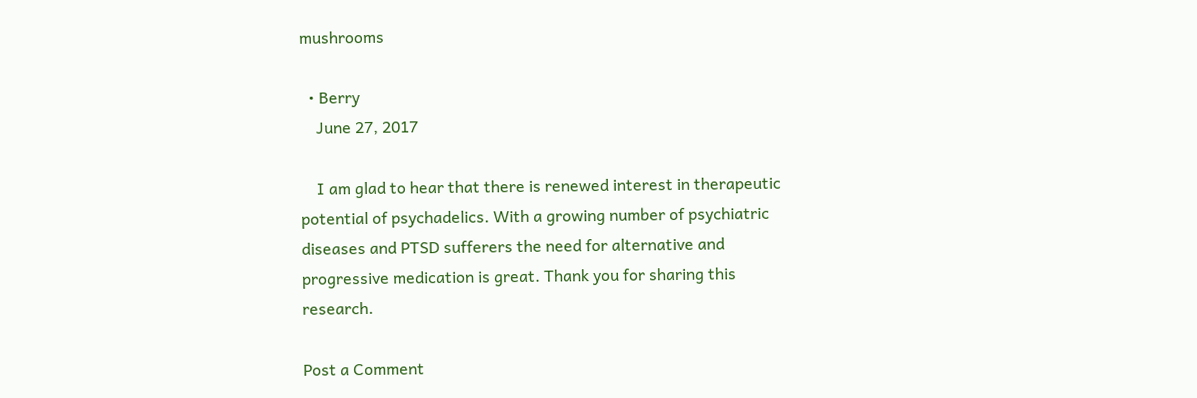mushrooms

  • Berry
    June 27, 2017

    I am glad to hear that there is renewed interest in therapeutic potential of psychadelics. With a growing number of psychiatric diseases and PTSD sufferers the need for alternative and progressive medication is great. Thank you for sharing this research.

Post a Comment